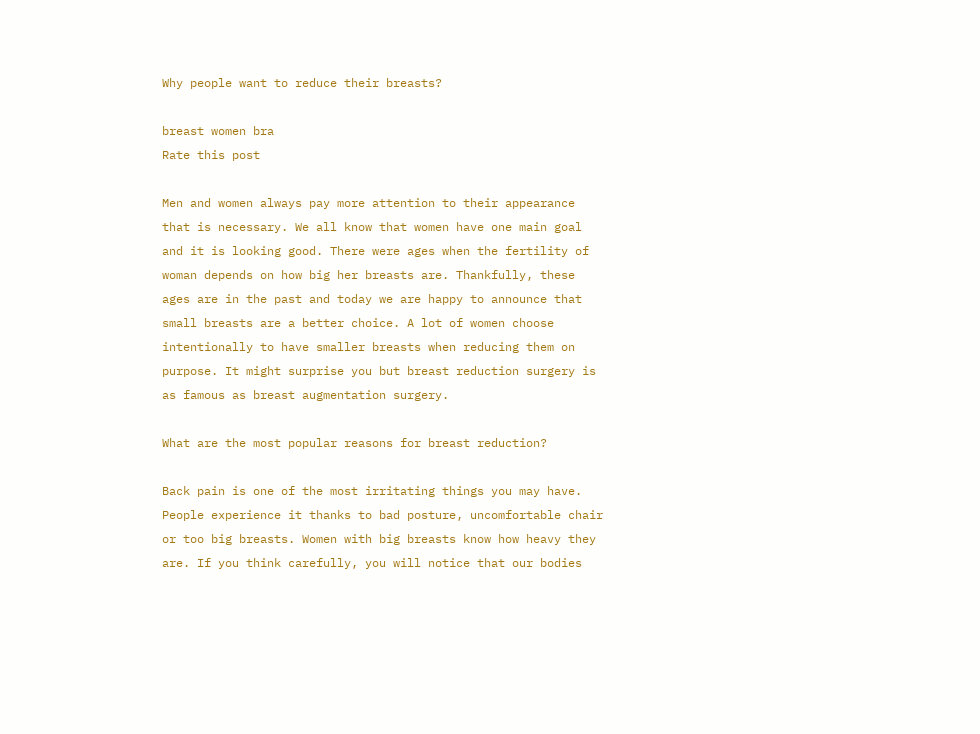Why people want to reduce their breasts?

breast women bra
Rate this post

Men and women always pay more attention to their appearance that is necessary. We all know that women have one main goal and it is looking good. There were ages when the fertility of woman depends on how big her breasts are. Thankfully, these ages are in the past and today we are happy to announce that small breasts are a better choice. A lot of women choose intentionally to have smaller breasts when reducing them on purpose. It might surprise you but breast reduction surgery is as famous as breast augmentation surgery.

What are the most popular reasons for breast reduction?

Back pain is one of the most irritating things you may have. People experience it thanks to bad posture, uncomfortable chair or too big breasts. Women with big breasts know how heavy they are. If you think carefully, you will notice that our bodies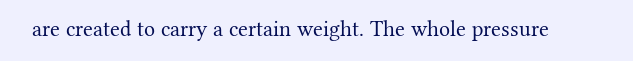are created to carry a certain weight. The whole pressure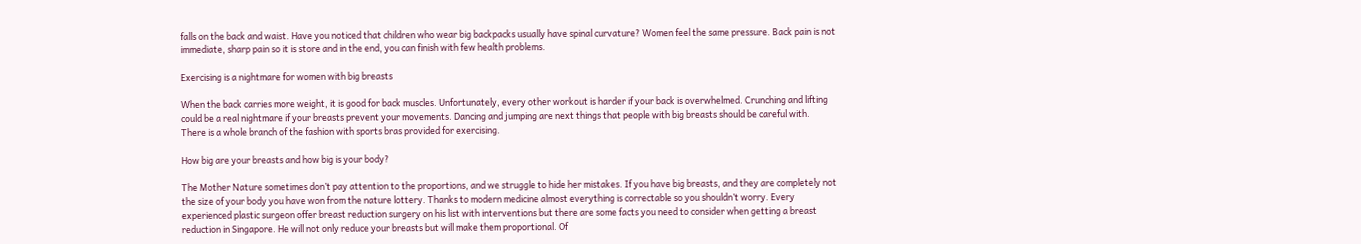falls on the back and waist. Have you noticed that children who wear big backpacks usually have spinal curvature? Women feel the same pressure. Back pain is not immediate, sharp pain so it is store and in the end, you can finish with few health problems.

Exercising is a nightmare for women with big breasts

When the back carries more weight, it is good for back muscles. Unfortunately, every other workout is harder if your back is overwhelmed. Crunching and lifting could be a real nightmare if your breasts prevent your movements. Dancing and jumping are next things that people with big breasts should be careful with. There is a whole branch of the fashion with sports bras provided for exercising.

How big are your breasts and how big is your body?

The Mother Nature sometimes don’t pay attention to the proportions, and we struggle to hide her mistakes. If you have big breasts, and they are completely not the size of your body you have won from the nature lottery. Thanks to modern medicine almost everything is correctable so you shouldn’t worry. Every experienced plastic surgeon offer breast reduction surgery on his list with interventions but there are some facts you need to consider when getting a breast reduction in Singapore. He will not only reduce your breasts but will make them proportional. Of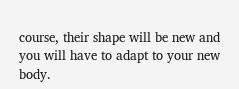course, their shape will be new and you will have to adapt to your new body.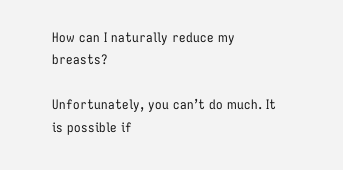How can I naturally reduce my breasts?

Unfortunately, you can’t do much. It is possible if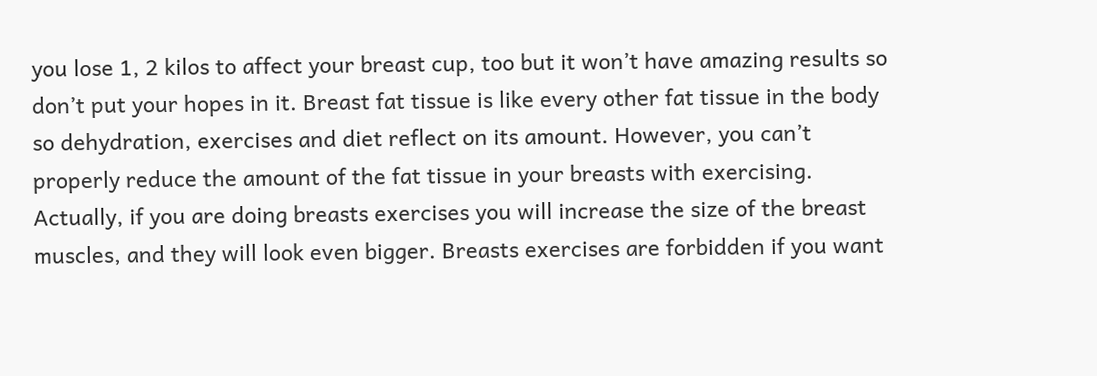you lose 1, 2 kilos to affect your breast cup, too but it won’t have amazing results so don’t put your hopes in it. Breast fat tissue is like every other fat tissue in the body so dehydration, exercises and diet reflect on its amount. However, you can’t properly reduce the amount of the fat tissue in your breasts with exercising. Actually, if you are doing breasts exercises you will increase the size of the breast muscles, and they will look even bigger. Breasts exercises are forbidden if you want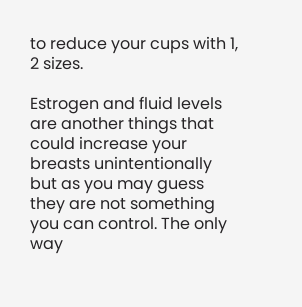to reduce your cups with 1, 2 sizes.

Estrogen and fluid levels are another things that could increase your breasts unintentionally but as you may guess they are not something you can control. The only way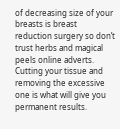of decreasing size of your breasts is breast reduction surgery so don’t trust herbs and magical peels online adverts. Cutting your tissue and removing the excessive one is what will give you permanent results.